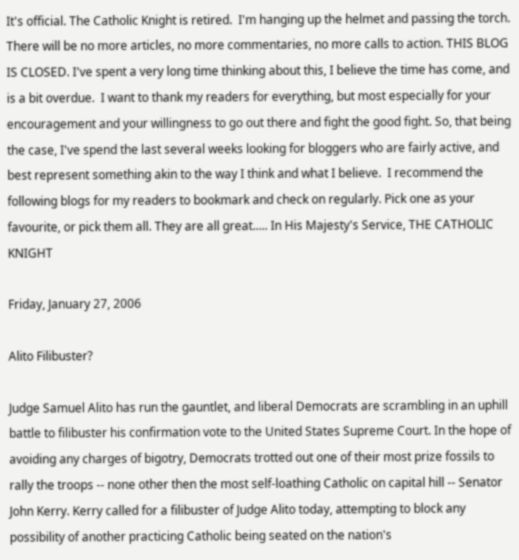It's official. The Catholic Knight is retired.  I'm hanging up the helmet and passing the torch. There will be no more articles, no more commentaries, no more calls to action. THIS BLOG IS CLOSED. I've spent a very long time thinking about this, I believe the time has come, and is a bit overdue.  I want to thank my readers for everything, but most especially for your encouragement and your willingness to go out there and fight the good fight. So, that being the case, I've spend the last several weeks looking for bloggers who are fairly active, and best represent something akin to the way I think and what I believe.  I recommend the following blogs for my readers to bookmark and check on regularly. Pick one as your favourite, or pick them all. They are all great..... In His Majesty's Service, THE CATHOLIC KNIGHT

Friday, January 27, 2006

Alito Filibuster?

Judge Samuel Alito has run the gauntlet, and liberal Democrats are scrambling in an uphill battle to filibuster his confirmation vote to the United States Supreme Court. In the hope of avoiding any charges of bigotry, Democrats trotted out one of their most prize fossils to rally the troops -- none other then the most self-loathing Catholic on capital hill -- Senator John Kerry. Kerry called for a filibuster of Judge Alito today, attempting to block any possibility of another practicing Catholic being seated on the nation's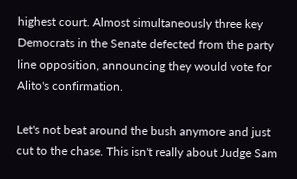highest court. Almost simultaneously three key Democrats in the Senate defected from the party line opposition, announcing they would vote for Alito's confirmation.

Let's not beat around the bush anymore and just cut to the chase. This isn't really about Judge Sam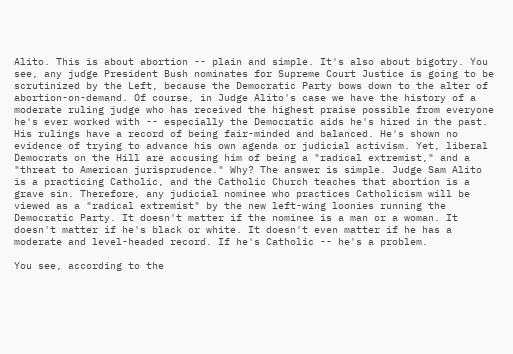Alito. This is about abortion -- plain and simple. It's also about bigotry. You see, any judge President Bush nominates for Supreme Court Justice is going to be scrutinized by the Left, because the Democratic Party bows down to the alter of abortion-on-demand. Of course, in Judge Alito's case we have the history of a moderate ruling judge who has received the highest praise possible from everyone he's ever worked with -- especially the Democratic aids he's hired in the past. His rulings have a record of being fair-minded and balanced. He's shown no evidence of trying to advance his own agenda or judicial activism. Yet, liberal Democrats on the Hill are accusing him of being a "radical extremist," and a "threat to American jurisprudence." Why? The answer is simple. Judge Sam Alito is a practicing Catholic, and the Catholic Church teaches that abortion is a grave sin. Therefore, any judicial nominee who practices Catholicism will be viewed as a "radical extremist" by the new left-wing loonies running the Democratic Party. It doesn't matter if the nominee is a man or a woman. It doesn't matter if he's black or white. It doesn't even matter if he has a moderate and level-headed record. If he's Catholic -- he's a problem.

You see, according to the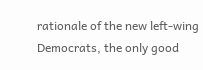rationale of the new left-wing Democrats, the only good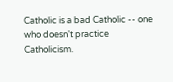Catholic is a bad Catholic -- one who doesn't practice Catholicism.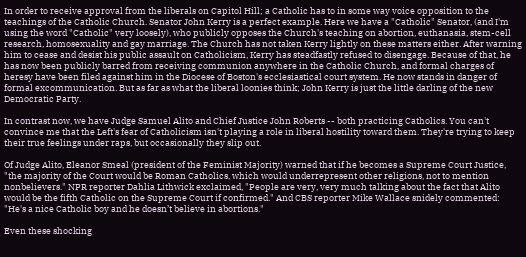In order to receive approval from the liberals on Capitol Hill; a Catholic has to in some way voice opposition to the teachings of the Catholic Church. Senator John Kerry is a perfect example. Here we have a "Catholic" Senator, (and I'm using the word "Catholic" very loosely), who publicly opposes the Church's teaching on abortion, euthanasia, stem-cell research, homosexuality and gay marriage. The Church has not taken Kerry lightly on these matters either. After warning him to cease and desist his public assault on Catholicism, Kerry has steadfastly refused to disengage. Because of that, he has now been publicly barred from receiving communion anywhere in the Catholic Church, and formal charges of heresy have been filed against him in the Diocese of Boston's ecclesiastical court system. He now stands in danger of formal excommunication. But as far as what the liberal loonies think; John Kerry is just the little darling of the new Democratic Party.

In contrast now, we have Judge Samuel Alito and Chief Justice John Roberts -- both practicing Catholics. You can't convince me that the Left's fear of Catholicism isn't playing a role in liberal hostility toward them. They're trying to keep their true feelings under raps, but occasionally they slip out.

Of Judge Alito, Eleanor Smeal (president of the Feminist Majority) warned that if he becomes a Supreme Court Justice, "the majority of the Court would be Roman Catholics, which would underrepresent other religions, not to mention nonbelievers." NPR reporter Dahlia Lithwick exclaimed, "People are very, very much talking about the fact that Alito would be the fifth Catholic on the Supreme Court if confirmed." And CBS reporter Mike Wallace snidely commented: "He's a nice Catholic boy and he doesn’t believe in abortions."

Even these shocking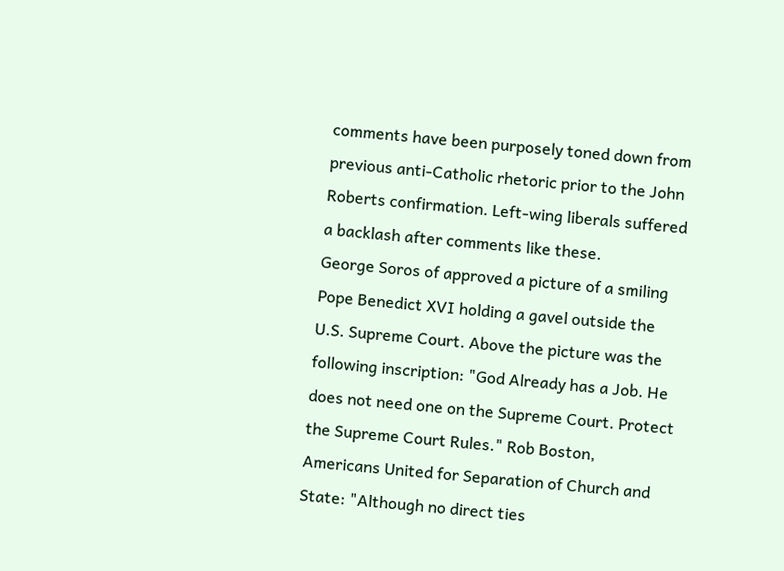comments have been purposely toned down from previous anti-Catholic rhetoric prior to the John Roberts confirmation. Left-wing liberals suffered a backlash after comments like these.
George Soros of approved a picture of a smiling Pope Benedict XVI holding a gavel outside the U.S. Supreme Court. Above the picture was the following inscription: "God Already has a Job. He does not need one on the Supreme Court. Protect the Supreme Court Rules." Rob Boston, Americans United for Separation of Church and State: "Although no direct ties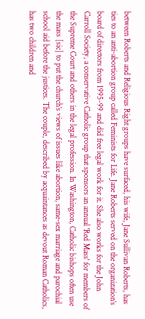between Roberts and Religious Right groups have surfaced, his wife, Jane Sullivan Roberts, has ties to an anti-abortion group called Feminists for Life. Jane Roberts served on the organization’s board of directors from 1995-99 and did free legal work for it. She also works for the John Carroll Society, a conservative Catholic group that sponsors an annual 'Red Mass' for members of the Supreme Court and others in the legal profession. In Washington, Catholic bishops often use the mass [sic] to put the church’s views of issues like abortion, same-sex marriage and parochial school aid before the justices. The couple, described by acquaintances as devout Roman Catholics, has two children and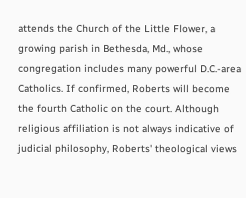attends the Church of the Little Flower, a growing parish in Bethesda, Md., whose congregation includes many powerful D.C.-area Catholics. If confirmed, Roberts will become the fourth Catholic on the court. Although religious affiliation is not always indicative of judicial philosophy, Roberts' theological views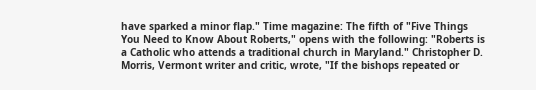have sparked a minor flap." Time magazine: The fifth of "Five Things You Need to Know About Roberts," opens with the following: "Roberts is a Catholic who attends a traditional church in Maryland." Christopher D. Morris, Vermont writer and critic, wrote, "If the bishops repeated or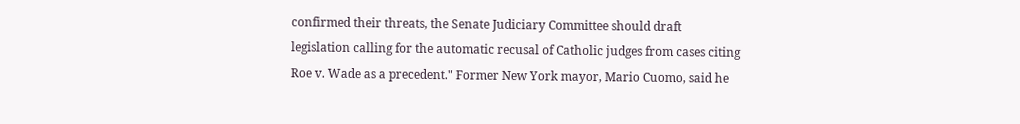confirmed their threats, the Senate Judiciary Committee should draft legislation calling for the automatic recusal of Catholic judges from cases citing Roe v. Wade as a precedent." Former New York mayor, Mario Cuomo, said he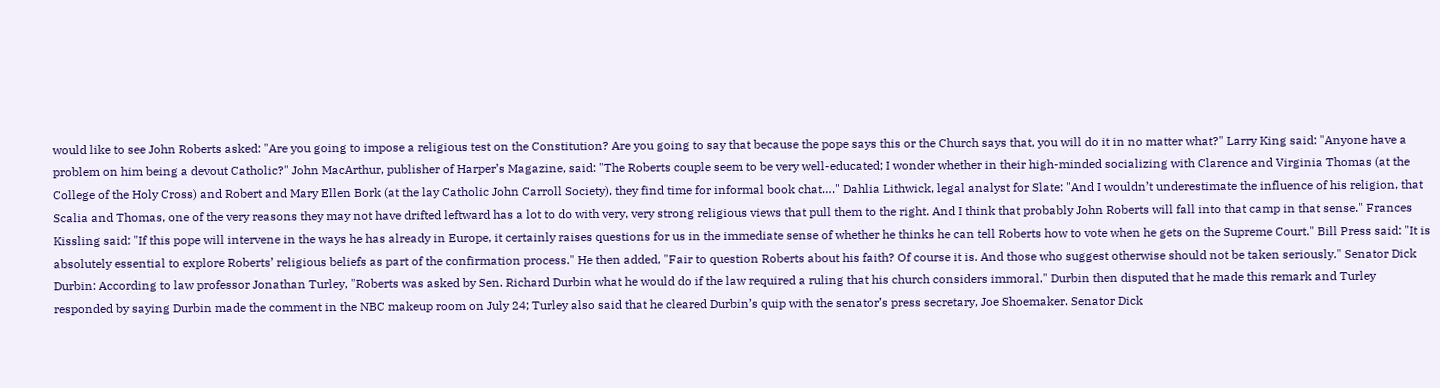would like to see John Roberts asked: "Are you going to impose a religious test on the Constitution? Are you going to say that because the pope says this or the Church says that, you will do it in no matter what?" Larry King said: "Anyone have a problem on him being a devout Catholic?" John MacArthur, publisher of Harper’s Magazine, said: "The Roberts couple seem to be very well-educated; I wonder whether in their high-minded socializing with Clarence and Virginia Thomas (at the College of the Holy Cross) and Robert and Mary Ellen Bork (at the lay Catholic John Carroll Society), they find time for informal book chat…." Dahlia Lithwick, legal analyst for Slate: "And I wouldn’t underestimate the influence of his religion, that Scalia and Thomas, one of the very reasons they may not have drifted leftward has a lot to do with very, very strong religious views that pull them to the right. And I think that probably John Roberts will fall into that camp in that sense." Frances Kissling said: "If this pope will intervene in the ways he has already in Europe, it certainly raises questions for us in the immediate sense of whether he thinks he can tell Roberts how to vote when he gets on the Supreme Court." Bill Press said: "It is absolutely essential to explore Roberts’ religious beliefs as part of the confirmation process." He then added, "Fair to question Roberts about his faith? Of course it is. And those who suggest otherwise should not be taken seriously." Senator Dick Durbin: According to law professor Jonathan Turley, "Roberts was asked by Sen. Richard Durbin what he would do if the law required a ruling that his church considers immoral." Durbin then disputed that he made this remark and Turley responded by saying Durbin made the comment in the NBC makeup room on July 24; Turley also said that he cleared Durbin’s quip with the senator’s press secretary, Joe Shoemaker. Senator Dick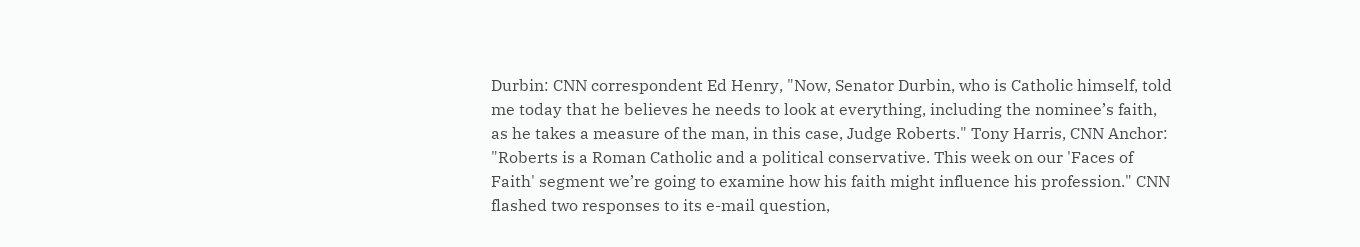Durbin: CNN correspondent Ed Henry, "Now, Senator Durbin, who is Catholic himself, told me today that he believes he needs to look at everything, including the nominee’s faith, as he takes a measure of the man, in this case, Judge Roberts." Tony Harris, CNN Anchor: "Roberts is a Roman Catholic and a political conservative. This week on our 'Faces of Faith' segment we’re going to examine how his faith might influence his profession." CNN flashed two responses to its e-mail question,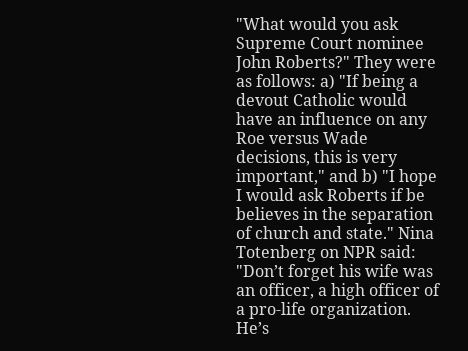"What would you ask Supreme Court nominee John Roberts?" They were as follows: a) "If being a devout Catholic would have an influence on any Roe versus Wade decisions, this is very important," and b) "I hope I would ask Roberts if be believes in the separation of church and state." Nina Totenberg on NPR said: "Don’t forget his wife was an officer, a high officer of a pro-life organization. He’s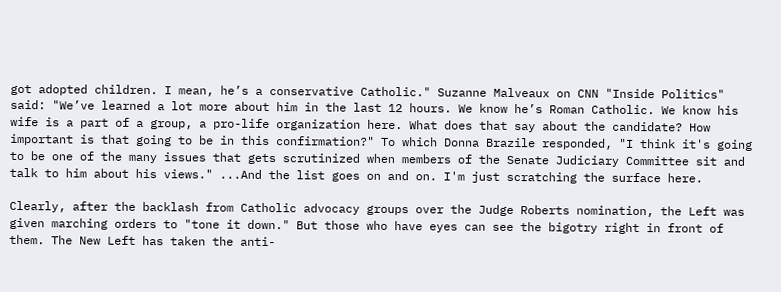got adopted children. I mean, he’s a conservative Catholic." Suzanne Malveaux on CNN "Inside Politics" said: "We’ve learned a lot more about him in the last 12 hours. We know he’s Roman Catholic. We know his wife is a part of a group, a pro-life organization here. What does that say about the candidate? How important is that going to be in this confirmation?" To which Donna Brazile responded, "I think it's going to be one of the many issues that gets scrutinized when members of the Senate Judiciary Committee sit and talk to him about his views." ...And the list goes on and on. I'm just scratching the surface here.

Clearly, after the backlash from Catholic advocacy groups over the Judge Roberts nomination, the Left was given marching orders to "tone it down." But those who have eyes can see the bigotry right in front of them. The New Left has taken the anti-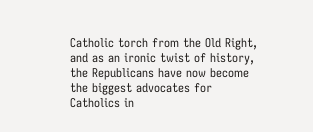Catholic torch from the Old Right, and as an ironic twist of history, the Republicans have now become the biggest advocates for Catholics in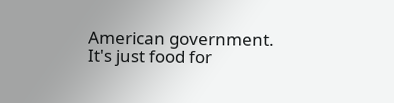American government. It's just food for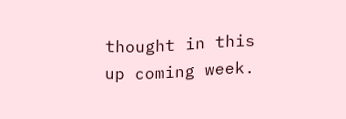thought in this up coming week.